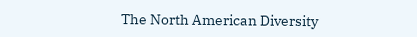The North American Diversity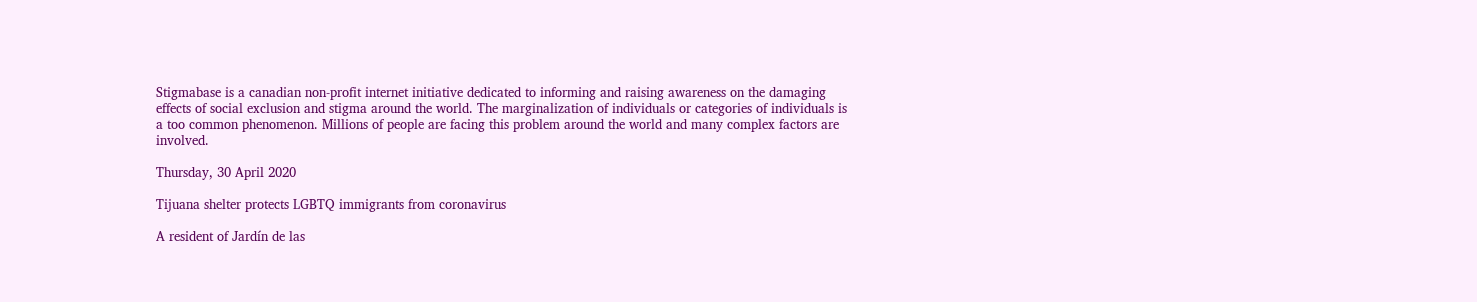Stigmabase is a canadian non-profit internet initiative dedicated to informing and raising awareness on the damaging effects of social exclusion and stigma around the world. The marginalization of individuals or categories of individuals is a too common phenomenon. Millions of people are facing this problem around the world and many complex factors are involved.

Thursday, 30 April 2020

Tijuana shelter protects LGBTQ immigrants from coronavirus

A resident of Jardín de las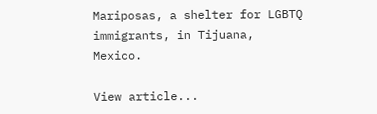Mariposas, a shelter for LGBTQ immigrants, in Tijuana, Mexico.

View article...